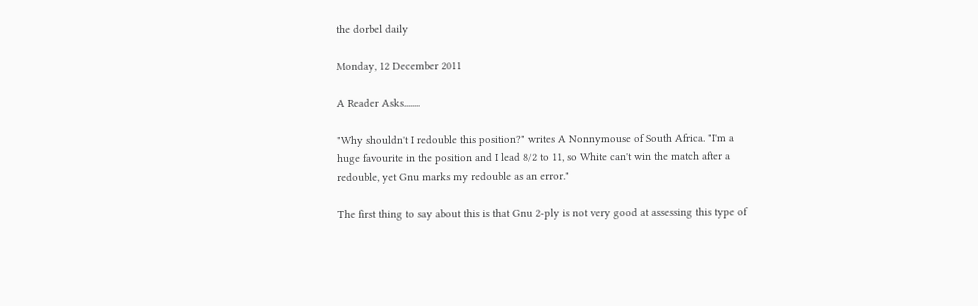the dorbel daily

Monday, 12 December 2011

A Reader Asks........

"Why shouldn't I redouble this position?" writes A Nonnymouse of South Africa. "I'm a huge favourite in the position and I lead 8/2 to 11, so White can't win the match after a redouble, yet Gnu marks my redouble as an error."

The first thing to say about this is that Gnu 2-ply is not very good at assessing this type of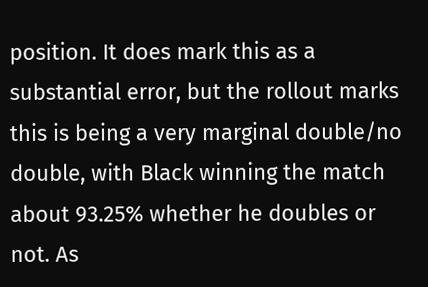position. It does mark this as a substantial error, but the rollout marks this is being a very marginal double/no double, with Black winning the match about 93.25% whether he doubles or not. As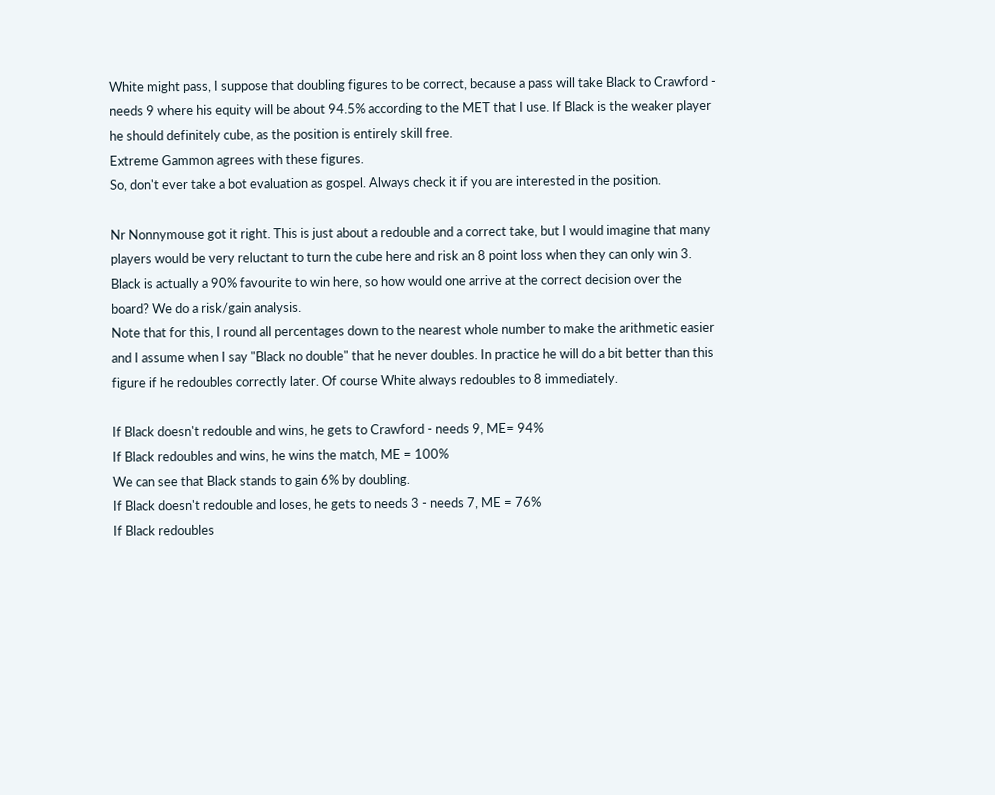White might pass, I suppose that doubling figures to be correct, because a pass will take Black to Crawford - needs 9 where his equity will be about 94.5% according to the MET that I use. If Black is the weaker player he should definitely cube, as the position is entirely skill free.
Extreme Gammon agrees with these figures.
So, don't ever take a bot evaluation as gospel. Always check it if you are interested in the position.

Nr Nonnymouse got it right. This is just about a redouble and a correct take, but I would imagine that many players would be very reluctant to turn the cube here and risk an 8 point loss when they can only win 3. Black is actually a 90% favourite to win here, so how would one arrive at the correct decision over the board? We do a risk/gain analysis.
Note that for this, I round all percentages down to the nearest whole number to make the arithmetic easier and I assume when I say "Black no double" that he never doubles. In practice he will do a bit better than this figure if he redoubles correctly later. Of course White always redoubles to 8 immediately.

If Black doesn't redouble and wins, he gets to Crawford - needs 9, ME= 94%
If Black redoubles and wins, he wins the match, ME = 100%
We can see that Black stands to gain 6% by doubling.
If Black doesn't redouble and loses, he gets to needs 3 - needs 7, ME = 76%
If Black redoubles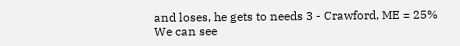and loses, he gets to needs 3 - Crawford, ME = 25%
We can see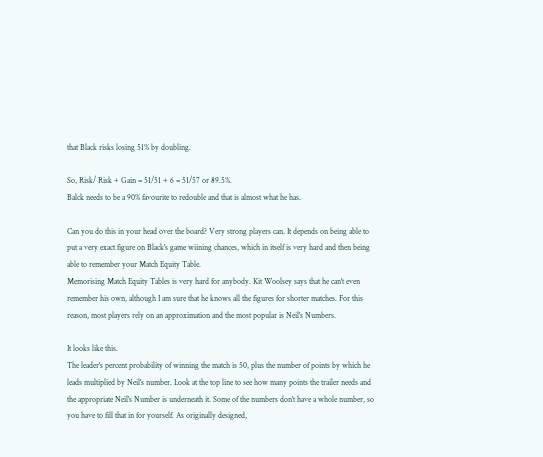that Black risks losing 51% by doubling.

So, Risk/ Risk + Gain = 51/51 + 6 = 51/57 or 89.5%.
Balck needs to be a 90% favourite to redouble and that is almost what he has.

Can you do this in your head over the board? Very strong players can. It depends on being able to put a very exact figure on Black's game wiining chances, which in itself is very hard and then being able to remember your Match Equity Table.
Memorising Match Equity Tables is very hard for anybody. Kit Woolsey says that he can't even remember his own, although I am sure that he knows all the figures for shorter matches. For this reason, most players rely on an approximation and the most popular is Neil's Numbers.

It looks like this.
The leader's percent probability of winning the match is 50, plus the number of points by which he leads multiplied by Neil's number. Look at the top line to see how many points the trailer needs and the appropriate Neil's Number is underneath it. Some of the numbers don't have a whole number, so you have to fill that in for yourself. As originally designed,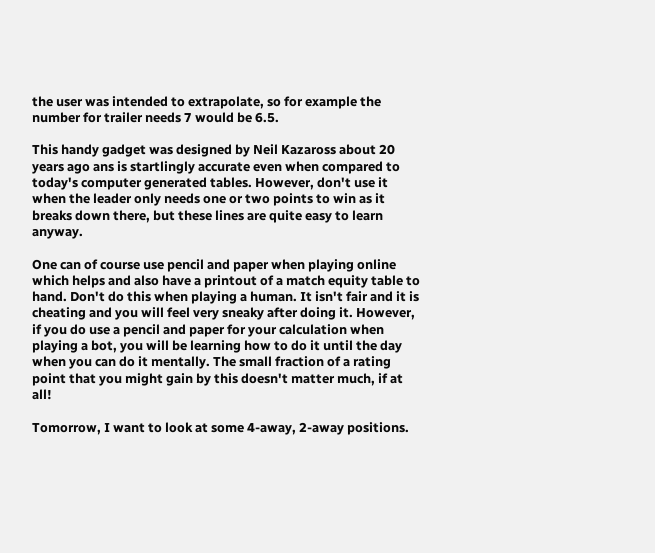the user was intended to extrapolate, so for example the number for trailer needs 7 would be 6.5.

This handy gadget was designed by Neil Kazaross about 20 years ago ans is startlingly accurate even when compared to today's computer generated tables. However, don't use it when the leader only needs one or two points to win as it breaks down there, but these lines are quite easy to learn anyway.

One can of course use pencil and paper when playing online which helps and also have a printout of a match equity table to hand. Don't do this when playing a human. It isn't fair and it is cheating and you will feel very sneaky after doing it. However, if you do use a pencil and paper for your calculation when playing a bot, you will be learning how to do it until the day when you can do it mentally. The small fraction of a rating point that you might gain by this doesn't matter much, if at all!

Tomorrow, I want to look at some 4-away, 2-away positions.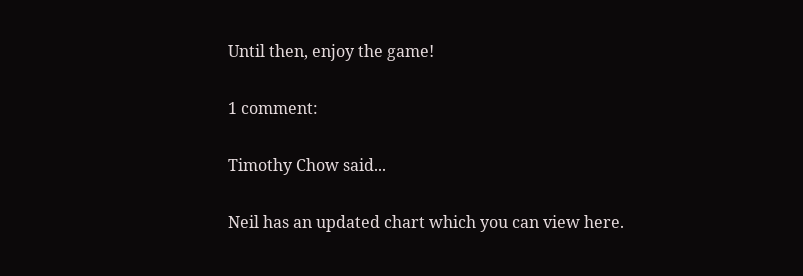Until then, enjoy the game!

1 comment:

Timothy Chow said...

Neil has an updated chart which you can view here.